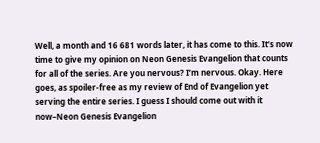Well, a month and 16 681 words later, it has come to this. It’s now time to give my opinion on Neon Genesis Evangelion that counts for all of the series. Are you nervous? I’m nervous. Okay. Here goes, as spoiler-free as my review of End of Evangelion yet serving the entire series. I guess I should come out with it now–Neon Genesis Evangelion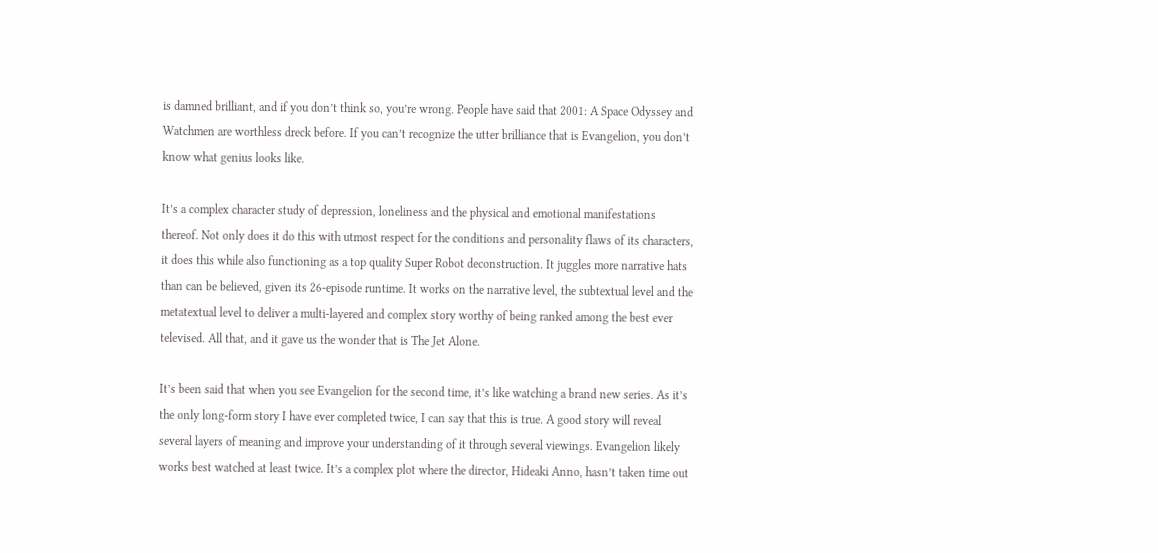is damned brilliant, and if you don’t think so, you’re wrong. People have said that 2001: A Space Odyssey and Watchmen are worthless dreck before. If you can’t recognize the utter brilliance that is Evangelion, you don’t know what genius looks like.

It’s a complex character study of depression, loneliness and the physical and emotional manifestations thereof. Not only does it do this with utmost respect for the conditions and personality flaws of its characters, it does this while also functioning as a top quality Super Robot deconstruction. It juggles more narrative hats than can be believed, given its 26-episode runtime. It works on the narrative level, the subtextual level and the metatextual level to deliver a multi-layered and complex story worthy of being ranked among the best ever televised. All that, and it gave us the wonder that is The Jet Alone.

It’s been said that when you see Evangelion for the second time, it’s like watching a brand new series. As it’s the only long-form story I have ever completed twice, I can say that this is true. A good story will reveal several layers of meaning and improve your understanding of it through several viewings. Evangelion likely works best watched at least twice. It’s a complex plot where the director, Hideaki Anno, hasn’t taken time out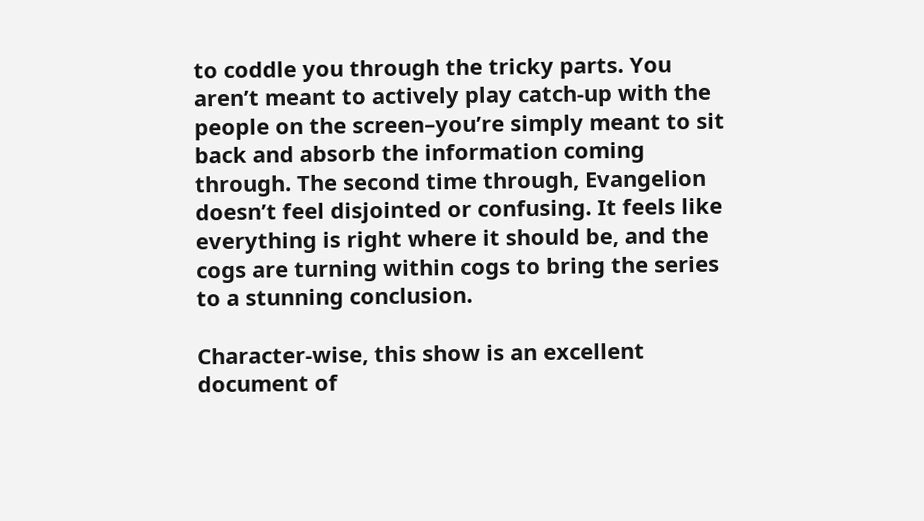to coddle you through the tricky parts. You aren’t meant to actively play catch-up with the people on the screen–you’re simply meant to sit back and absorb the information coming through. The second time through, Evangelion doesn’t feel disjointed or confusing. It feels like everything is right where it should be, and the cogs are turning within cogs to bring the series to a stunning conclusion.

Character-wise, this show is an excellent document of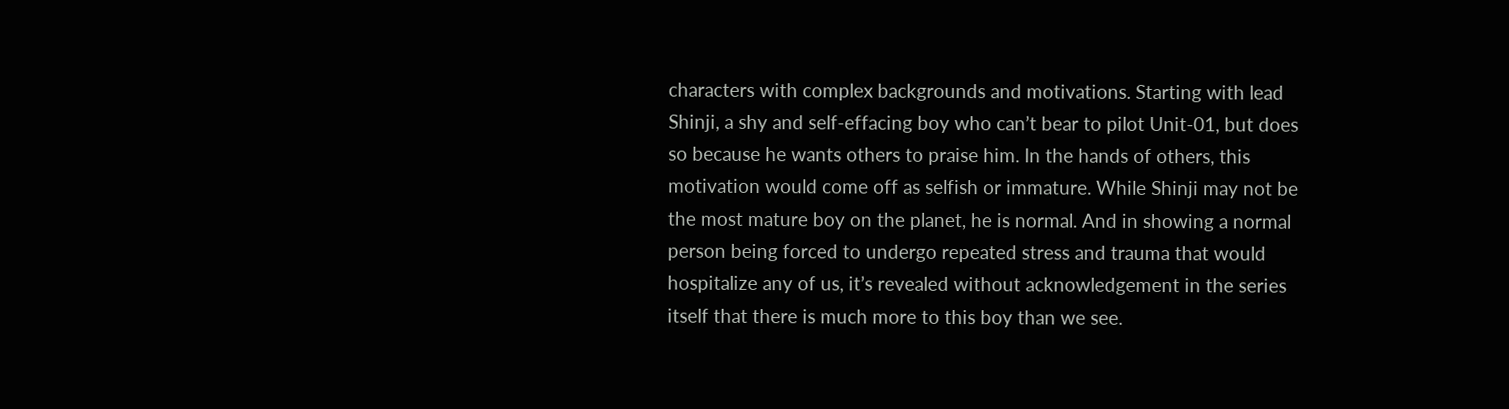characters with complex backgrounds and motivations. Starting with lead Shinji, a shy and self-effacing boy who can’t bear to pilot Unit-01, but does so because he wants others to praise him. In the hands of others, this motivation would come off as selfish or immature. While Shinji may not be the most mature boy on the planet, he is normal. And in showing a normal person being forced to undergo repeated stress and trauma that would hospitalize any of us, it’s revealed without acknowledgement in the series itself that there is much more to this boy than we see.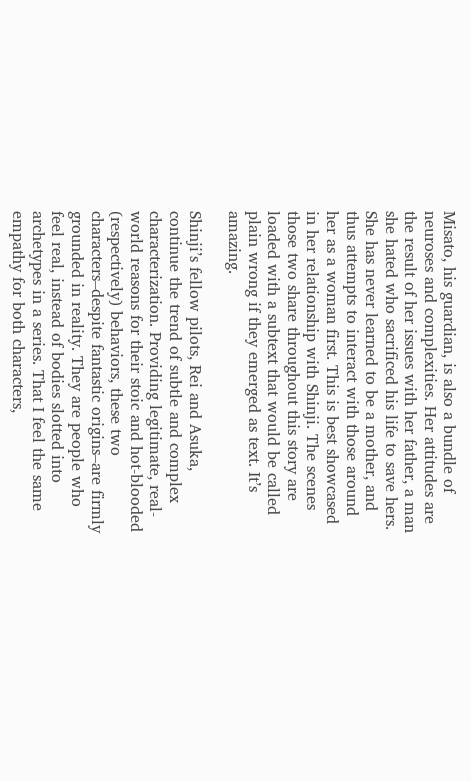Misato, his guardian, is also a bundle of neuroses and complexities. Her attitudes are the result of her issues with her father, a man she hated who sacrificed his life to save hers. She has never learned to be a mother, and thus attempts to interact with those around her as a woman first. This is best showcased in her relationship with Shinji. The scenes those two share throughout this story are loaded with a subtext that would be called plain wrong if they emerged as text. It’s amazing.

Shinji’s fellow pilots, Rei and Asuka, continue the trend of subtle and complex characterization. Providing legitimate, real-world reasons for their stoic and hot-blooded (respectively) behaviors, these two characters–despite fantastic origins–are firmly grounded in reality. They are people who feel real, instead of bodies slotted into archetypes in a series. That I feel the same empathy for both characters,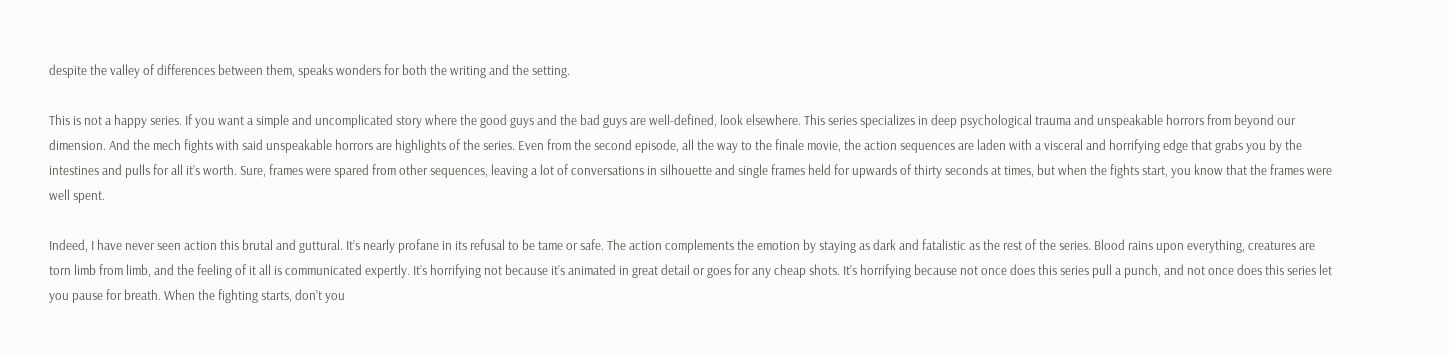despite the valley of differences between them, speaks wonders for both the writing and the setting.

This is not a happy series. If you want a simple and uncomplicated story where the good guys and the bad guys are well-defined, look elsewhere. This series specializes in deep psychological trauma and unspeakable horrors from beyond our dimension. And the mech fights with said unspeakable horrors are highlights of the series. Even from the second episode, all the way to the finale movie, the action sequences are laden with a visceral and horrifying edge that grabs you by the intestines and pulls for all it’s worth. Sure, frames were spared from other sequences, leaving a lot of conversations in silhouette and single frames held for upwards of thirty seconds at times, but when the fights start, you know that the frames were well spent.

Indeed, I have never seen action this brutal and guttural. It’s nearly profane in its refusal to be tame or safe. The action complements the emotion by staying as dark and fatalistic as the rest of the series. Blood rains upon everything, creatures are torn limb from limb, and the feeling of it all is communicated expertly. It’s horrifying not because it’s animated in great detail or goes for any cheap shots. It’s horrifying because not once does this series pull a punch, and not once does this series let you pause for breath. When the fighting starts, don’t you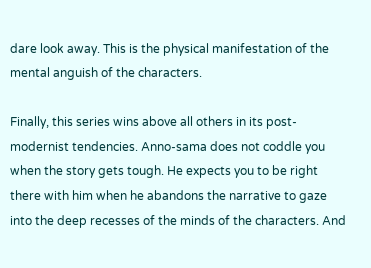dare look away. This is the physical manifestation of the mental anguish of the characters.

Finally, this series wins above all others in its post-modernist tendencies. Anno-sama does not coddle you when the story gets tough. He expects you to be right there with him when he abandons the narrative to gaze into the deep recesses of the minds of the characters. And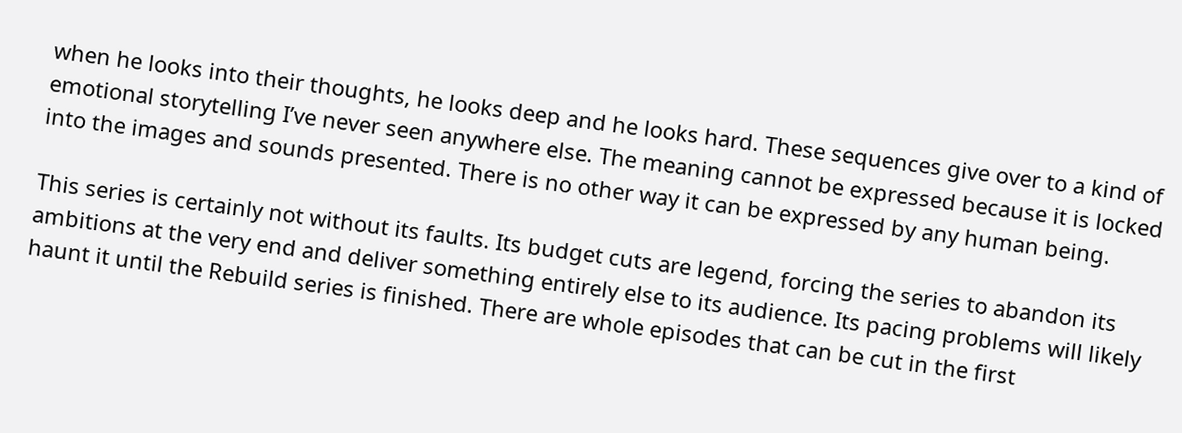when he looks into their thoughts, he looks deep and he looks hard. These sequences give over to a kind of emotional storytelling I’ve never seen anywhere else. The meaning cannot be expressed because it is locked into the images and sounds presented. There is no other way it can be expressed by any human being.

This series is certainly not without its faults. Its budget cuts are legend, forcing the series to abandon its ambitions at the very end and deliver something entirely else to its audience. Its pacing problems will likely haunt it until the Rebuild series is finished. There are whole episodes that can be cut in the first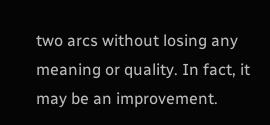two arcs without losing any meaning or quality. In fact, it may be an improvement.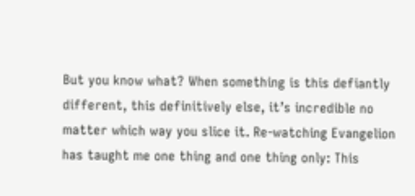But you know what? When something is this defiantly different, this definitively else, it’s incredible no matter which way you slice it. Re-watching Evangelion has taught me one thing and one thing only: This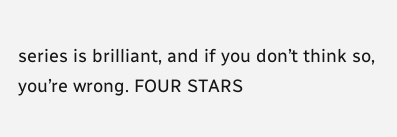series is brilliant, and if you don’t think so, you’re wrong. FOUR STARS